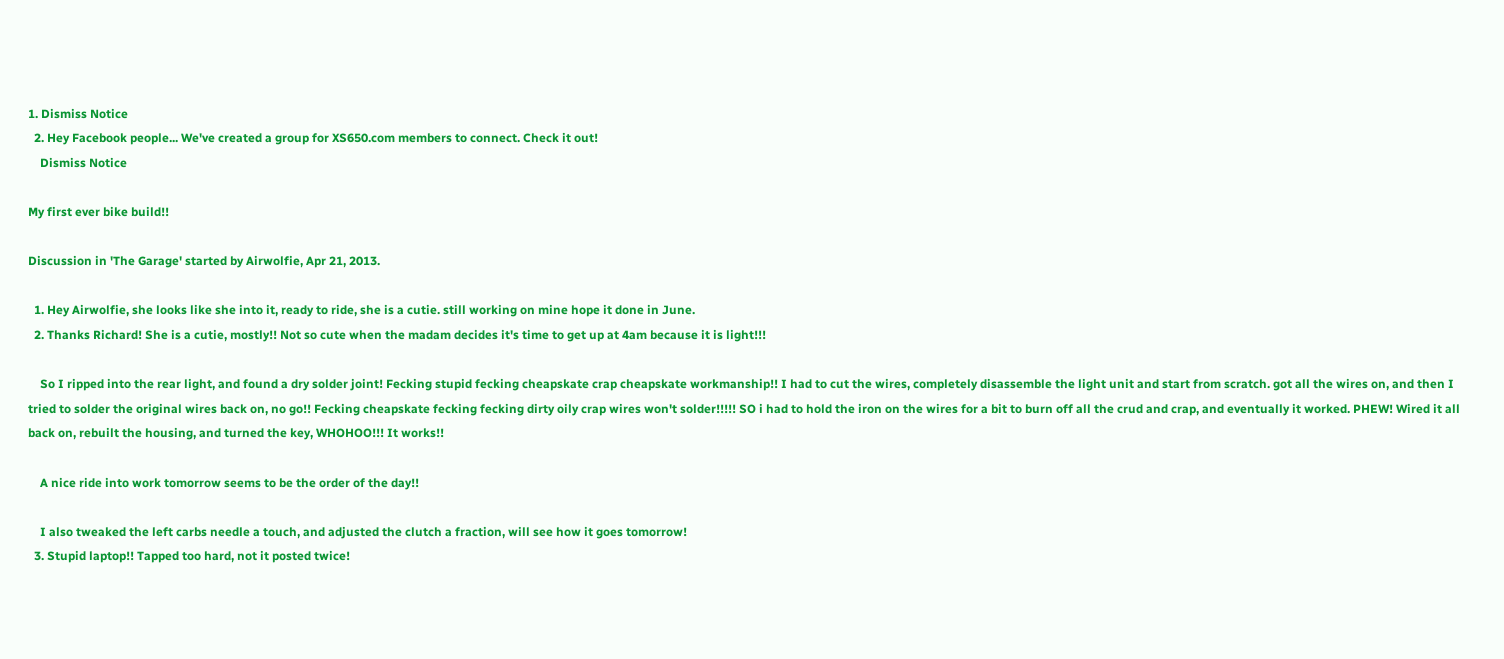1. Dismiss Notice
  2. Hey Facebook people... We've created a group for XS650.com members to connect. Check it out!
    Dismiss Notice

My first ever bike build!!

Discussion in 'The Garage' started by Airwolfie, Apr 21, 2013.

  1. Hey Airwolfie, she looks like she into it, ready to ride, she is a cutie. still working on mine hope it done in June.
  2. Thanks Richard! She is a cutie, mostly!! Not so cute when the madam decides it's time to get up at 4am because it is light!!!

    So I ripped into the rear light, and found a dry solder joint! Fecking stupid fecking cheapskate crap cheapskate workmanship!! I had to cut the wires, completely disassemble the light unit and start from scratch. got all the wires on, and then I tried to solder the original wires back on, no go!! Fecking cheapskate fecking fecking dirty oily crap wires won't solder!!!!! SO i had to hold the iron on the wires for a bit to burn off all the crud and crap, and eventually it worked. PHEW! Wired it all back on, rebuilt the housing, and turned the key, WHOHOO!!! It works!!

    A nice ride into work tomorrow seems to be the order of the day!!

    I also tweaked the left carbs needle a touch, and adjusted the clutch a fraction, will see how it goes tomorrow!
  3. Stupid laptop!! Tapped too hard, not it posted twice!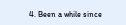4. Been a while since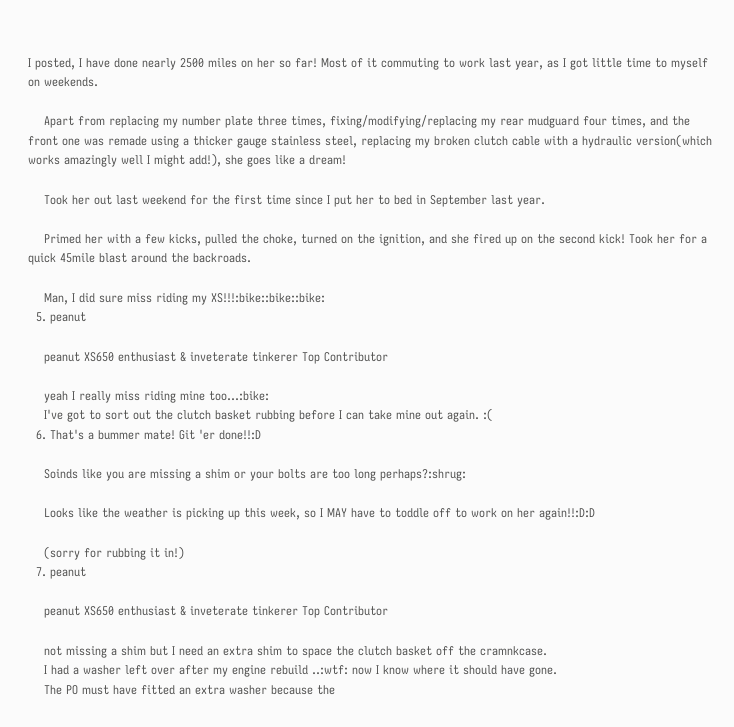I posted, I have done nearly 2500 miles on her so far! Most of it commuting to work last year, as I got little time to myself on weekends.

    Apart from replacing my number plate three times, fixing/modifying/replacing my rear mudguard four times, and the front one was remade using a thicker gauge stainless steel, replacing my broken clutch cable with a hydraulic version(which works amazingly well I might add!), she goes like a dream!

    Took her out last weekend for the first time since I put her to bed in September last year.

    Primed her with a few kicks, pulled the choke, turned on the ignition, and she fired up on the second kick! Took her for a quick 45mile blast around the backroads.

    Man, I did sure miss riding my XS!!!:bike::bike::bike:
  5. peanut

    peanut XS650 enthusiast & inveterate tinkerer Top Contributor

    yeah I really miss riding mine too...:bike:
    I've got to sort out the clutch basket rubbing before I can take mine out again. :(
  6. That's a bummer mate! Git 'er done!!:D

    Soinds like you are missing a shim or your bolts are too long perhaps?:shrug:

    Looks like the weather is picking up this week, so I MAY have to toddle off to work on her again!!:D:D

    (sorry for rubbing it in!)
  7. peanut

    peanut XS650 enthusiast & inveterate tinkerer Top Contributor

    not missing a shim but I need an extra shim to space the clutch basket off the cramnkcase.
    I had a washer left over after my engine rebuild ..:wtf: now I know where it should have gone.
    The PO must have fitted an extra washer because the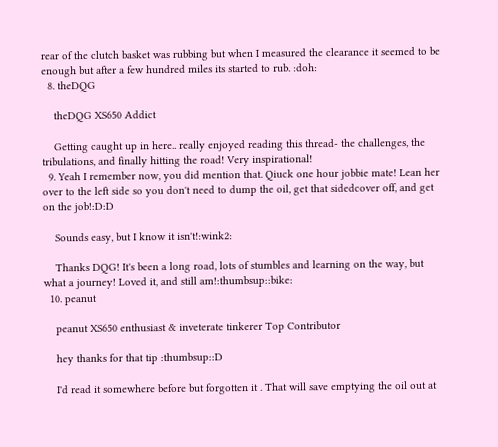rear of the clutch basket was rubbing but when I measured the clearance it seemed to be enough but after a few hundred miles its started to rub. :doh:
  8. theDQG

    theDQG XS650 Addict

    Getting caught up in here.. really enjoyed reading this thread- the challenges, the tribulations, and finally hitting the road! Very inspirational!
  9. Yeah I remember now, you did mention that. Qiuck one hour jobbie mate! Lean her over to the left side so you don't need to dump the oil, get that sidedcover off, and get on the job!:D:D

    Sounds easy, but I know it isn't!:wink2:

    Thanks DQG! It's been a long road, lots of stumbles and learning on the way, but what a journey! Loved it, and still am!:thumbsup::bike:
  10. peanut

    peanut XS650 enthusiast & inveterate tinkerer Top Contributor

    hey thanks for that tip :thumbsup::D

    I'd read it somewhere before but forgotten it . That will save emptying the oil out at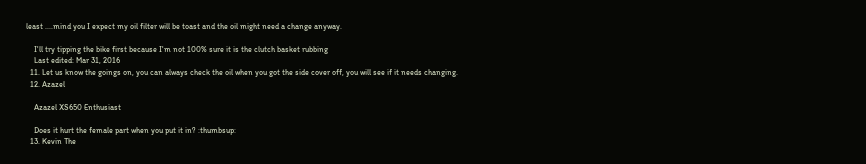least ....mind you I expect my oil filter will be toast and the oil might need a change anyway.

    I'll try tipping the bike first because I'm not 100% sure it is the clutch basket rubbing
    Last edited: Mar 31, 2016
  11. Let us know the goings on, you can always check the oil when you got the side cover off, you will see if it needs changing.
  12. Azazel

    Azazel XS650 Enthusiast

    Does it hurt the female part when you put it in? :thumbsup:
  13. Kevin The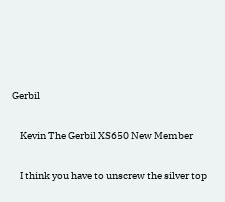Gerbil

    Kevin The Gerbil XS650 New Member

    I think you have to unscrew the silver top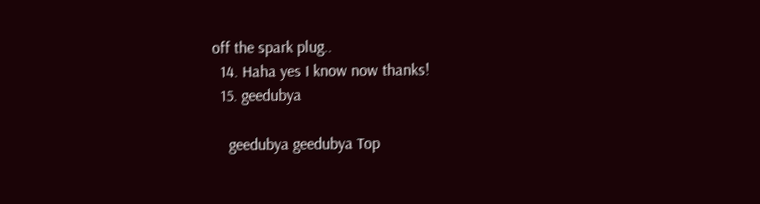off the spark plug..
  14. Haha yes I know now thanks!
  15. geedubya

    geedubya geedubya Top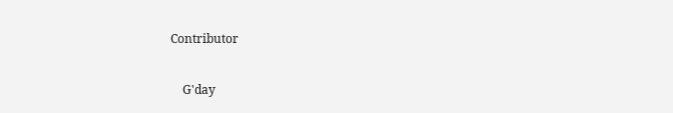Contributor

    G'day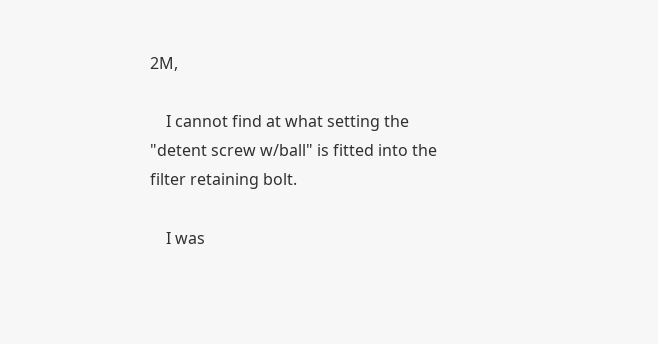2M,

    I cannot find at what setting the "detent screw w/ball" is fitted into the filter retaining bolt.

    I was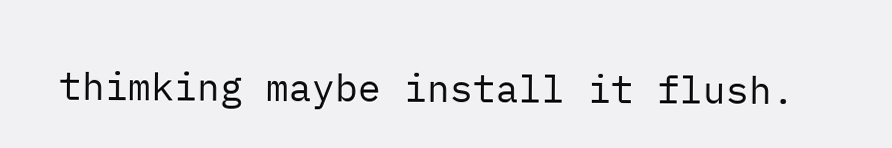thimking maybe install it flush.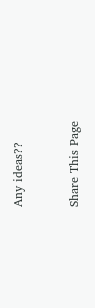Any ideas??



Share This Page